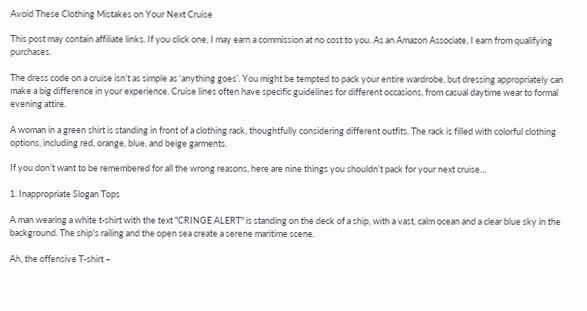Avoid These Clothing Mistakes on Your Next Cruise

This post may contain affiliate links. If you click one, I may earn a commission at no cost to you. As an Amazon Associate, I earn from qualifying purchases.

The dress code on a cruise isn’t as simple as ‘anything goes’. You might be tempted to pack your entire wardrobe, but dressing appropriately can make a big difference in your experience. Cruise lines often have specific guidelines for different occasions, from casual daytime wear to formal evening attire.

A woman in a green shirt is standing in front of a clothing rack, thoughtfully considering different outfits. The rack is filled with colorful clothing options, including red, orange, blue, and beige garments.

If you don’t want to be remembered for all the wrong reasons, here are nine things you shouldn’t pack for your next cruise…

1. Inappropriate Slogan Tops

A man wearing a white t-shirt with the text "CRINGE ALERT" is standing on the deck of a ship, with a vast, calm ocean and a clear blue sky in the background. The ship's railing and the open sea create a serene maritime scene.

Ah, the offensive T-shirt –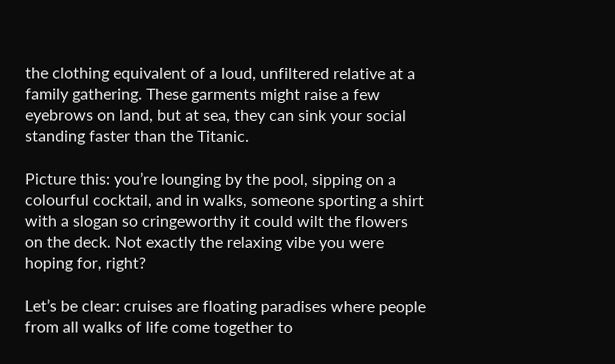the clothing equivalent of a loud, unfiltered relative at a family gathering. These garments might raise a few eyebrows on land, but at sea, they can sink your social standing faster than the Titanic.

Picture this: you’re lounging by the pool, sipping on a colourful cocktail, and in walks, someone sporting a shirt with a slogan so cringeworthy it could wilt the flowers on the deck. Not exactly the relaxing vibe you were hoping for, right?

Let’s be clear: cruises are floating paradises where people from all walks of life come together to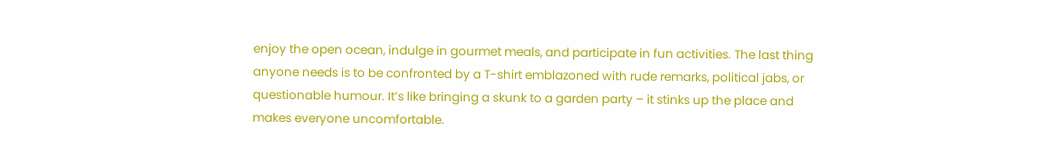enjoy the open ocean, indulge in gourmet meals, and participate in fun activities. The last thing anyone needs is to be confronted by a T-shirt emblazoned with rude remarks, political jabs, or questionable humour. It’s like bringing a skunk to a garden party – it stinks up the place and makes everyone uncomfortable.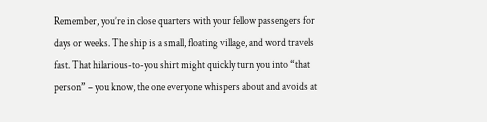Remember, you’re in close quarters with your fellow passengers for days or weeks. The ship is a small, floating village, and word travels fast. That hilarious-to-you shirt might quickly turn you into “that person” – you know, the one everyone whispers about and avoids at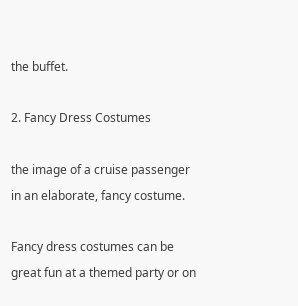the buffet.

2. Fancy Dress Costumes

the image of a cruise passenger in an elaborate, fancy costume.

Fancy dress costumes can be great fun at a themed party or on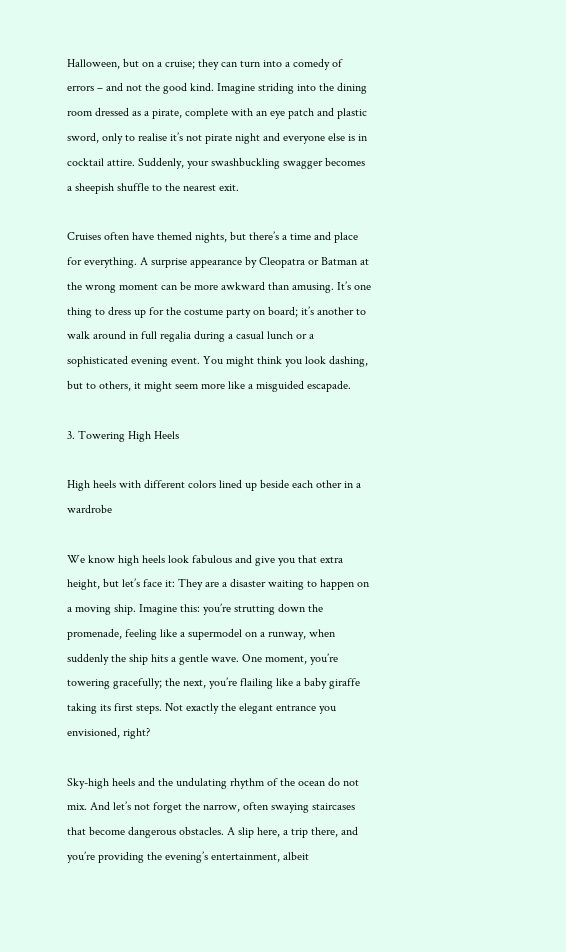Halloween, but on a cruise; they can turn into a comedy of errors – and not the good kind. Imagine striding into the dining room dressed as a pirate, complete with an eye patch and plastic sword, only to realise it’s not pirate night and everyone else is in cocktail attire. Suddenly, your swashbuckling swagger becomes a sheepish shuffle to the nearest exit.

Cruises often have themed nights, but there’s a time and place for everything. A surprise appearance by Cleopatra or Batman at the wrong moment can be more awkward than amusing. It’s one thing to dress up for the costume party on board; it’s another to walk around in full regalia during a casual lunch or a sophisticated evening event. You might think you look dashing, but to others, it might seem more like a misguided escapade.

3. Towering High Heels

High heels with different colors lined up beside each other in a wardrobe

We know high heels look fabulous and give you that extra height, but let’s face it: They are a disaster waiting to happen on a moving ship. Imagine this: you’re strutting down the promenade, feeling like a supermodel on a runway, when suddenly the ship hits a gentle wave. One moment, you’re towering gracefully; the next, you’re flailing like a baby giraffe taking its first steps. Not exactly the elegant entrance you envisioned, right?

Sky-high heels and the undulating rhythm of the ocean do not mix. And let’s not forget the narrow, often swaying staircases that become dangerous obstacles. A slip here, a trip there, and you’re providing the evening’s entertainment, albeit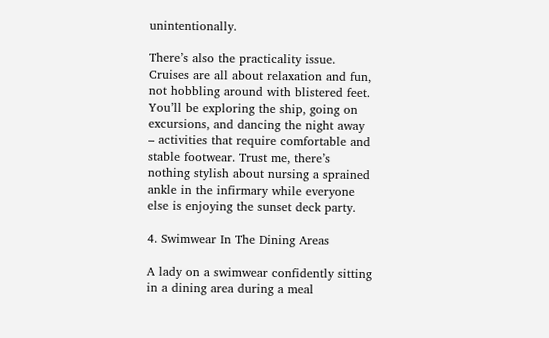unintentionally.

There’s also the practicality issue. Cruises are all about relaxation and fun, not hobbling around with blistered feet. You’ll be exploring the ship, going on excursions, and dancing the night away – activities that require comfortable and stable footwear. Trust me, there’s nothing stylish about nursing a sprained ankle in the infirmary while everyone else is enjoying the sunset deck party.

4. Swimwear In The Dining Areas

A lady on a swimwear confidently sitting in a dining area during a meal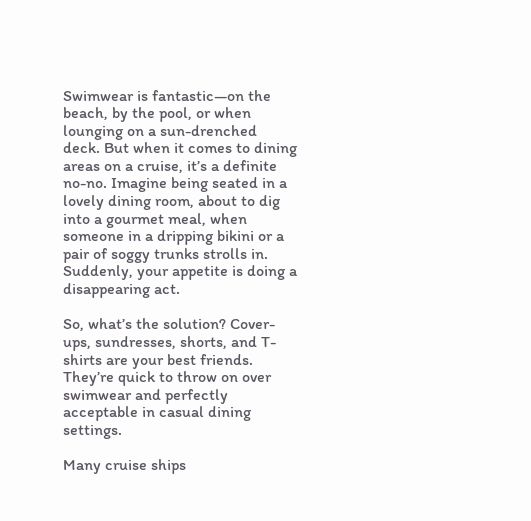Swimwear is fantastic—on the beach, by the pool, or when lounging on a sun-drenched deck. But when it comes to dining areas on a cruise, it’s a definite no-no. Imagine being seated in a lovely dining room, about to dig into a gourmet meal, when someone in a dripping bikini or a pair of soggy trunks strolls in. Suddenly, your appetite is doing a disappearing act.

So, what’s the solution? Cover-ups, sundresses, shorts, and T-shirts are your best friends. They’re quick to throw on over swimwear and perfectly acceptable in casual dining settings.

Many cruise ships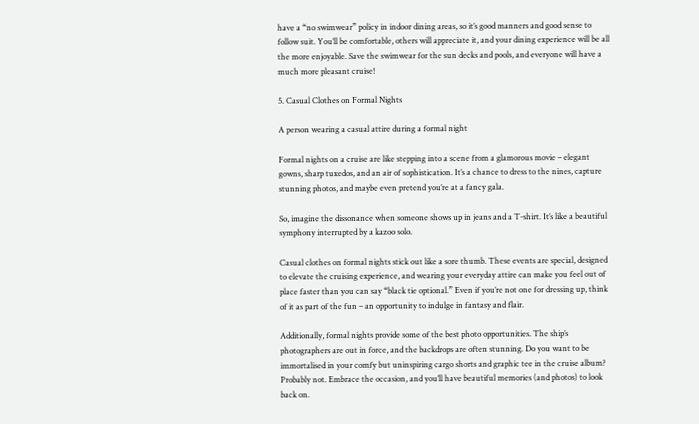have a “no swimwear” policy in indoor dining areas, so it’s good manners and good sense to follow suit. You’ll be comfortable, others will appreciate it, and your dining experience will be all the more enjoyable. Save the swimwear for the sun decks and pools, and everyone will have a much more pleasant cruise!

5. Casual Clothes on Formal Nights

A person wearing a casual attire during a formal night

Formal nights on a cruise are like stepping into a scene from a glamorous movie – elegant gowns, sharp tuxedos, and an air of sophistication. It’s a chance to dress to the nines, capture stunning photos, and maybe even pretend you’re at a fancy gala.

So, imagine the dissonance when someone shows up in jeans and a T-shirt. It’s like a beautiful symphony interrupted by a kazoo solo.

Casual clothes on formal nights stick out like a sore thumb. These events are special, designed to elevate the cruising experience, and wearing your everyday attire can make you feel out of place faster than you can say “black tie optional.” Even if you’re not one for dressing up, think of it as part of the fun – an opportunity to indulge in fantasy and flair.

Additionally, formal nights provide some of the best photo opportunities. The ship’s photographers are out in force, and the backdrops are often stunning. Do you want to be immortalised in your comfy but uninspiring cargo shorts and graphic tee in the cruise album? Probably not. Embrace the occasion, and you’ll have beautiful memories (and photos) to look back on.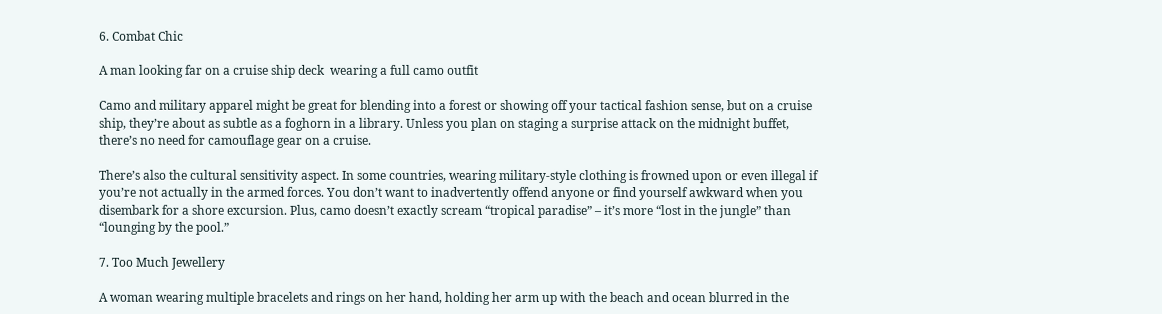6. Combat Chic

A man looking far on a cruise ship deck  wearing a full camo outfit

Camo and military apparel might be great for blending into a forest or showing off your tactical fashion sense, but on a cruise ship, they’re about as subtle as a foghorn in a library. Unless you plan on staging a surprise attack on the midnight buffet, there’s no need for camouflage gear on a cruise.

There’s also the cultural sensitivity aspect. In some countries, wearing military-style clothing is frowned upon or even illegal if you’re not actually in the armed forces. You don’t want to inadvertently offend anyone or find yourself awkward when you disembark for a shore excursion. Plus, camo doesn’t exactly scream “tropical paradise” – it’s more “lost in the jungle” than “lounging by the pool.”

7. Too Much Jewellery

A woman wearing multiple bracelets and rings on her hand, holding her arm up with the beach and ocean blurred in the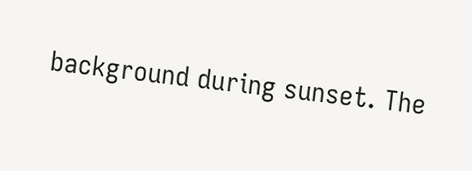background during sunset. The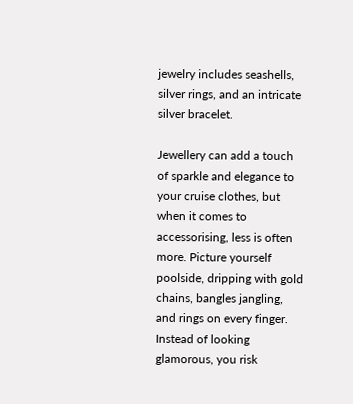jewelry includes seashells, silver rings, and an intricate silver bracelet.

Jewellery can add a touch of sparkle and elegance to your cruise clothes, but when it comes to accessorising, less is often more. Picture yourself poolside, dripping with gold chains, bangles jangling, and rings on every finger. Instead of looking glamorous, you risk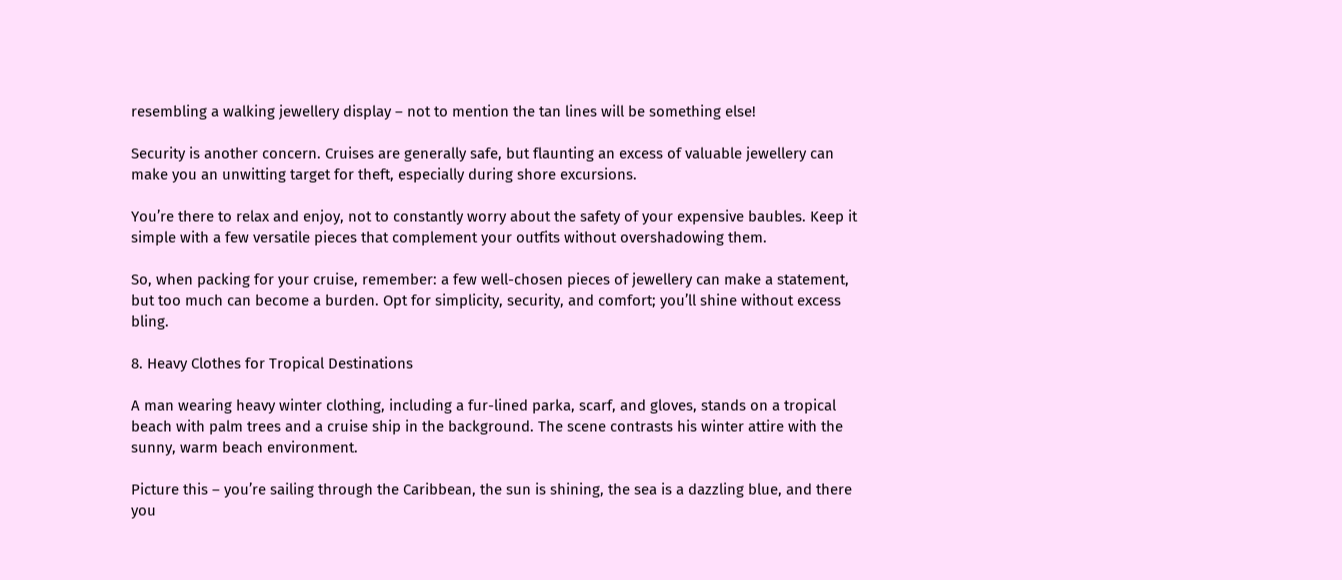resembling a walking jewellery display – not to mention the tan lines will be something else!

Security is another concern. Cruises are generally safe, but flaunting an excess of valuable jewellery can make you an unwitting target for theft, especially during shore excursions.

You’re there to relax and enjoy, not to constantly worry about the safety of your expensive baubles. Keep it simple with a few versatile pieces that complement your outfits without overshadowing them.

So, when packing for your cruise, remember: a few well-chosen pieces of jewellery can make a statement, but too much can become a burden. Opt for simplicity, security, and comfort; you’ll shine without excess bling.

8. Heavy Clothes for Tropical Destinations

A man wearing heavy winter clothing, including a fur-lined parka, scarf, and gloves, stands on a tropical beach with palm trees and a cruise ship in the background. The scene contrasts his winter attire with the sunny, warm beach environment.

Picture this – you’re sailing through the Caribbean, the sun is shining, the sea is a dazzling blue, and there you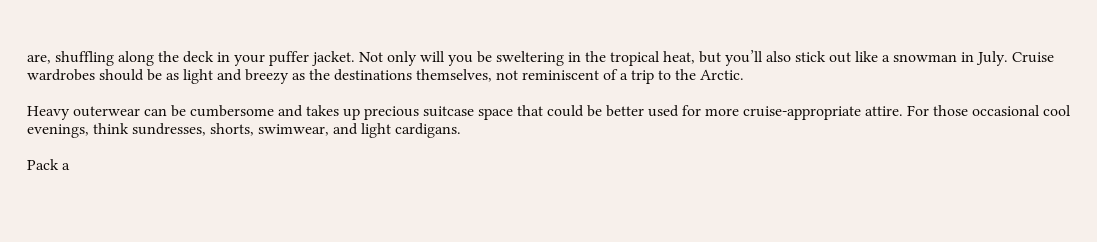are, shuffling along the deck in your puffer jacket. Not only will you be sweltering in the tropical heat, but you’ll also stick out like a snowman in July. Cruise wardrobes should be as light and breezy as the destinations themselves, not reminiscent of a trip to the Arctic.

Heavy outerwear can be cumbersome and takes up precious suitcase space that could be better used for more cruise-appropriate attire. For those occasional cool evenings, think sundresses, shorts, swimwear, and light cardigans.

Pack a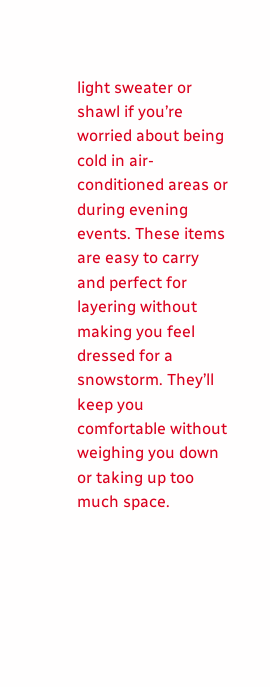light sweater or shawl if you’re worried about being cold in air-conditioned areas or during evening events. These items are easy to carry and perfect for layering without making you feel dressed for a snowstorm. They’ll keep you comfortable without weighing you down or taking up too much space.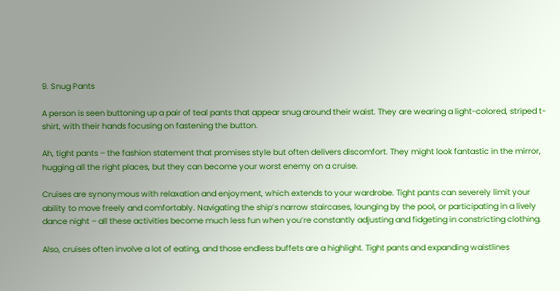9. Snug Pants

A person is seen buttoning up a pair of teal pants that appear snug around their waist. They are wearing a light-colored, striped t-shirt, with their hands focusing on fastening the button.

Ah, tight pants – the fashion statement that promises style but often delivers discomfort. They might look fantastic in the mirror, hugging all the right places, but they can become your worst enemy on a cruise.

Cruises are synonymous with relaxation and enjoyment, which extends to your wardrobe. Tight pants can severely limit your ability to move freely and comfortably. Navigating the ship’s narrow staircases, lounging by the pool, or participating in a lively dance night – all these activities become much less fun when you’re constantly adjusting and fidgeting in constricting clothing.

Also, cruises often involve a lot of eating, and those endless buffets are a highlight. Tight pants and expanding waistlines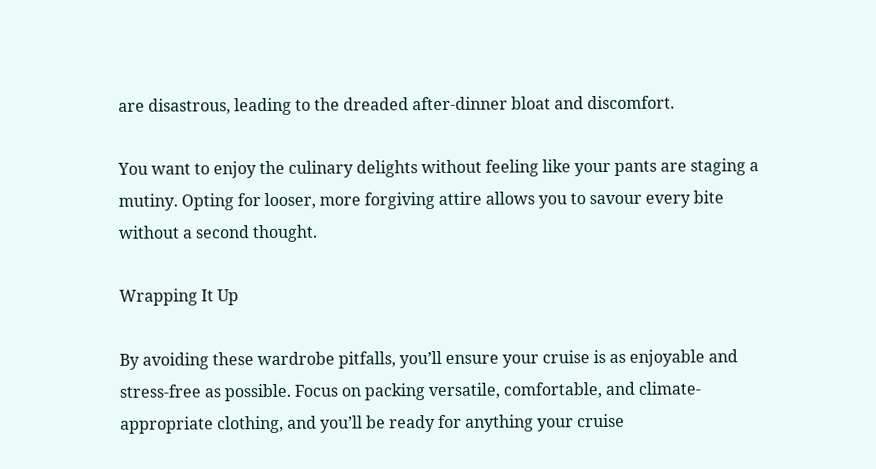are disastrous, leading to the dreaded after-dinner bloat and discomfort.

You want to enjoy the culinary delights without feeling like your pants are staging a mutiny. Opting for looser, more forgiving attire allows you to savour every bite without a second thought.

Wrapping It Up

By avoiding these wardrobe pitfalls, you’ll ensure your cruise is as enjoyable and stress-free as possible. Focus on packing versatile, comfortable, and climate-appropriate clothing, and you’ll be ready for anything your cruise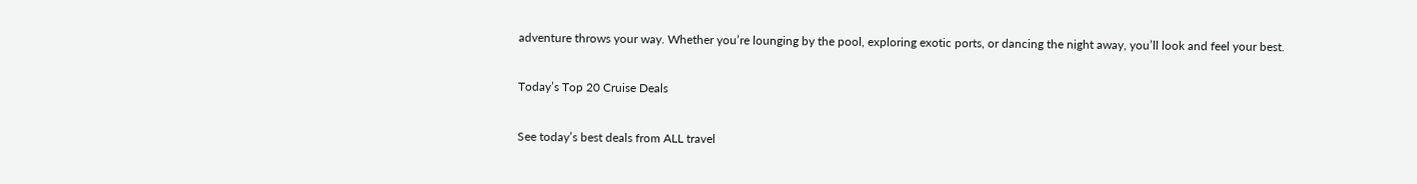adventure throws your way. Whether you’re lounging by the pool, exploring exotic ports, or dancing the night away, you’ll look and feel your best.

Today’s Top 20 Cruise Deals

See today’s best deals from ALL travel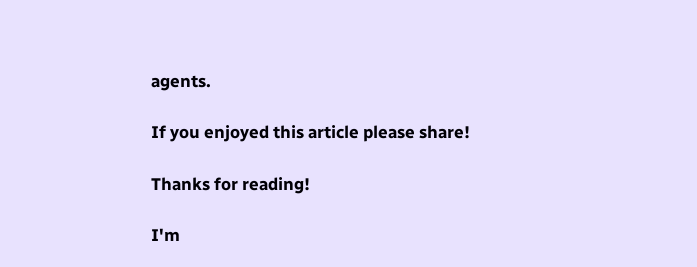agents.

If you enjoyed this article please share!

Thanks for reading!

I'm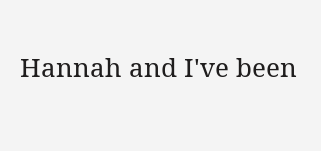Hannah and I've been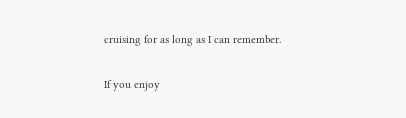cruising for as long as I can remember.

If you enjoy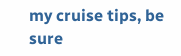my cruise tips, be sure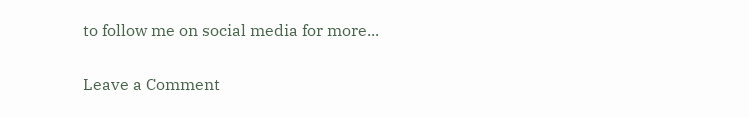to follow me on social media for more...

Leave a Comment